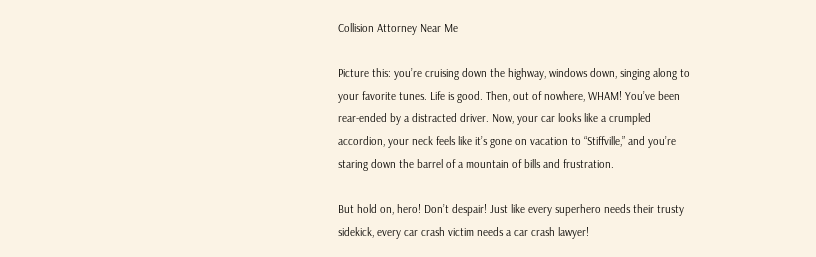Collision Attorney Near Me

Picture this: you’re cruising down the highway, windows down, singing along to your favorite tunes. Life is good. Then, out of nowhere, WHAM! You’ve been rear-ended by a distracted driver. Now, your car looks like a crumpled accordion, your neck feels like it’s gone on vacation to “Stiffville,” and you’re staring down the barrel of a mountain of bills and frustration.

But hold on, hero! Don’t despair! Just like every superhero needs their trusty sidekick, every car crash victim needs a car crash lawyer!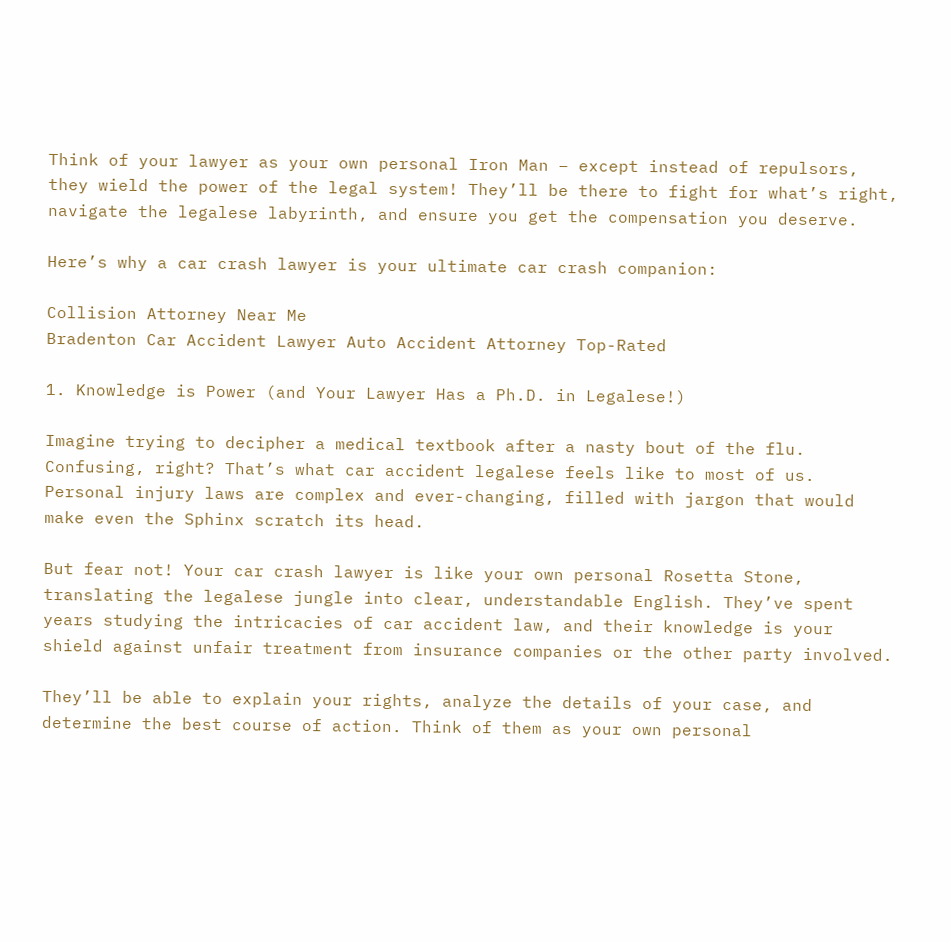Think of your lawyer as your own personal Iron Man – except instead of repulsors, they wield the power of the legal system! They’ll be there to fight for what’s right, navigate the legalese labyrinth, and ensure you get the compensation you deserve.

Here’s why a car crash lawyer is your ultimate car crash companion:

Collision Attorney Near Me
Bradenton Car Accident Lawyer Auto Accident Attorney Top-Rated

1. Knowledge is Power (and Your Lawyer Has a Ph.D. in Legalese!)

Imagine trying to decipher a medical textbook after a nasty bout of the flu. Confusing, right? That’s what car accident legalese feels like to most of us. Personal injury laws are complex and ever-changing, filled with jargon that would make even the Sphinx scratch its head.

But fear not! Your car crash lawyer is like your own personal Rosetta Stone, translating the legalese jungle into clear, understandable English. They’ve spent years studying the intricacies of car accident law, and their knowledge is your shield against unfair treatment from insurance companies or the other party involved.

They’ll be able to explain your rights, analyze the details of your case, and determine the best course of action. Think of them as your own personal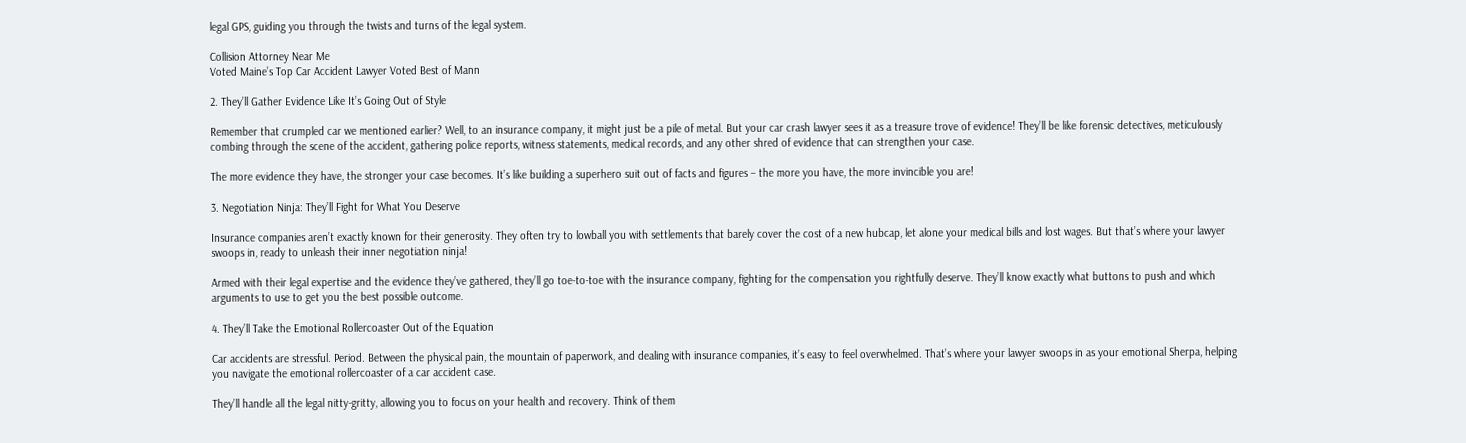legal GPS, guiding you through the twists and turns of the legal system.

Collision Attorney Near Me
Voted Maine’s Top Car Accident Lawyer Voted Best of Mann

2. They’ll Gather Evidence Like It’s Going Out of Style

Remember that crumpled car we mentioned earlier? Well, to an insurance company, it might just be a pile of metal. But your car crash lawyer sees it as a treasure trove of evidence! They’ll be like forensic detectives, meticulously combing through the scene of the accident, gathering police reports, witness statements, medical records, and any other shred of evidence that can strengthen your case.

The more evidence they have, the stronger your case becomes. It’s like building a superhero suit out of facts and figures – the more you have, the more invincible you are!

3. Negotiation Ninja: They’ll Fight for What You Deserve

Insurance companies aren’t exactly known for their generosity. They often try to lowball you with settlements that barely cover the cost of a new hubcap, let alone your medical bills and lost wages. But that’s where your lawyer swoops in, ready to unleash their inner negotiation ninja!

Armed with their legal expertise and the evidence they’ve gathered, they’ll go toe-to-toe with the insurance company, fighting for the compensation you rightfully deserve. They’ll know exactly what buttons to push and which arguments to use to get you the best possible outcome.

4. They’ll Take the Emotional Rollercoaster Out of the Equation

Car accidents are stressful. Period. Between the physical pain, the mountain of paperwork, and dealing with insurance companies, it’s easy to feel overwhelmed. That’s where your lawyer swoops in as your emotional Sherpa, helping you navigate the emotional rollercoaster of a car accident case.

They’ll handle all the legal nitty-gritty, allowing you to focus on your health and recovery. Think of them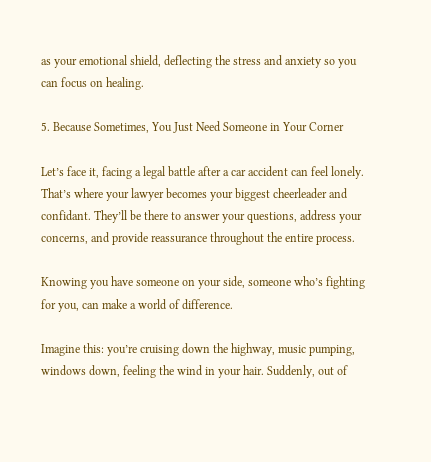as your emotional shield, deflecting the stress and anxiety so you can focus on healing.

5. Because Sometimes, You Just Need Someone in Your Corner

Let’s face it, facing a legal battle after a car accident can feel lonely. That’s where your lawyer becomes your biggest cheerleader and confidant. They’ll be there to answer your questions, address your concerns, and provide reassurance throughout the entire process.

Knowing you have someone on your side, someone who’s fighting for you, can make a world of difference.

Imagine this: you’re cruising down the highway, music pumping, windows down, feeling the wind in your hair. Suddenly, out of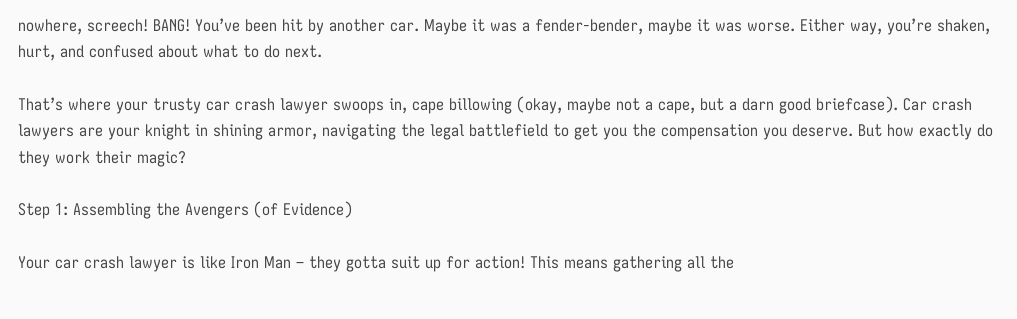nowhere, screech! BANG! You’ve been hit by another car. Maybe it was a fender-bender, maybe it was worse. Either way, you’re shaken, hurt, and confused about what to do next.

That’s where your trusty car crash lawyer swoops in, cape billowing (okay, maybe not a cape, but a darn good briefcase). Car crash lawyers are your knight in shining armor, navigating the legal battlefield to get you the compensation you deserve. But how exactly do they work their magic?

Step 1: Assembling the Avengers (of Evidence)

Your car crash lawyer is like Iron Man – they gotta suit up for action! This means gathering all the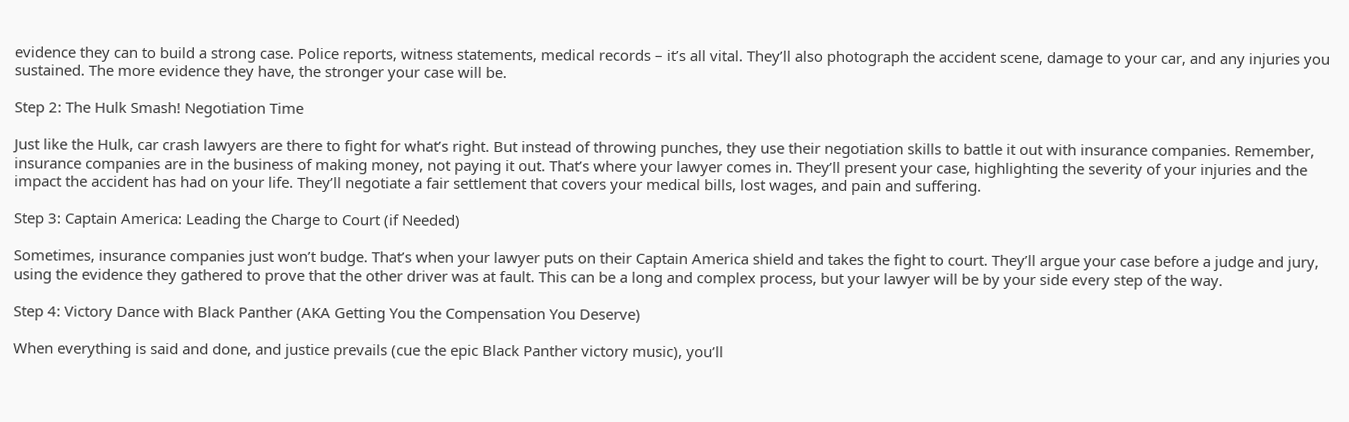evidence they can to build a strong case. Police reports, witness statements, medical records – it’s all vital. They’ll also photograph the accident scene, damage to your car, and any injuries you sustained. The more evidence they have, the stronger your case will be.

Step 2: The Hulk Smash! Negotiation Time

Just like the Hulk, car crash lawyers are there to fight for what’s right. But instead of throwing punches, they use their negotiation skills to battle it out with insurance companies. Remember, insurance companies are in the business of making money, not paying it out. That’s where your lawyer comes in. They’ll present your case, highlighting the severity of your injuries and the impact the accident has had on your life. They’ll negotiate a fair settlement that covers your medical bills, lost wages, and pain and suffering.

Step 3: Captain America: Leading the Charge to Court (if Needed)

Sometimes, insurance companies just won’t budge. That’s when your lawyer puts on their Captain America shield and takes the fight to court. They’ll argue your case before a judge and jury, using the evidence they gathered to prove that the other driver was at fault. This can be a long and complex process, but your lawyer will be by your side every step of the way.

Step 4: Victory Dance with Black Panther (AKA Getting You the Compensation You Deserve)

When everything is said and done, and justice prevails (cue the epic Black Panther victory music), you’ll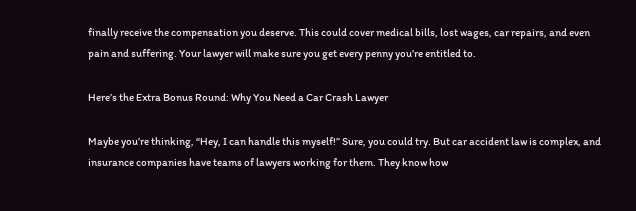finally receive the compensation you deserve. This could cover medical bills, lost wages, car repairs, and even pain and suffering. Your lawyer will make sure you get every penny you’re entitled to.

Here’s the Extra Bonus Round: Why You Need a Car Crash Lawyer

Maybe you’re thinking, “Hey, I can handle this myself!” Sure, you could try. But car accident law is complex, and insurance companies have teams of lawyers working for them. They know how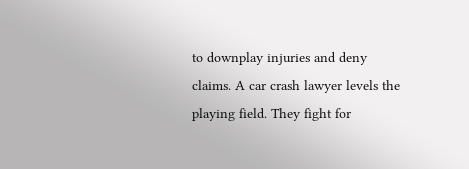to downplay injuries and deny claims. A car crash lawyer levels the playing field. They fight for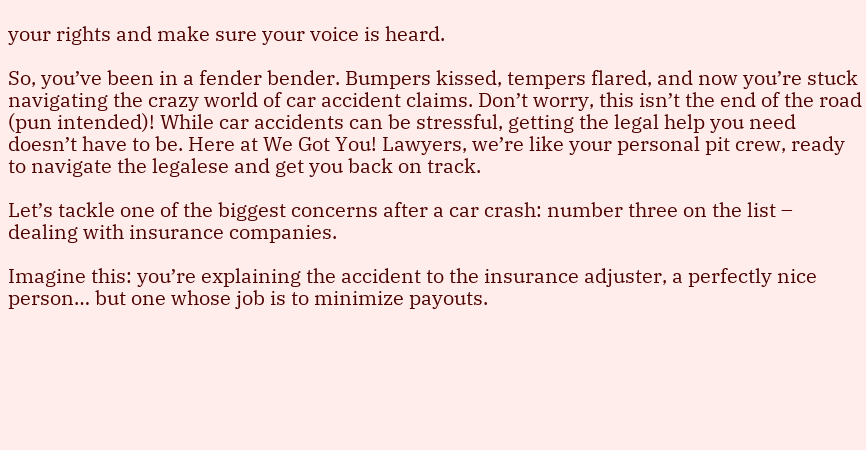your rights and make sure your voice is heard.

So, you’ve been in a fender bender. Bumpers kissed, tempers flared, and now you’re stuck navigating the crazy world of car accident claims. Don’t worry, this isn’t the end of the road (pun intended)! While car accidents can be stressful, getting the legal help you need doesn’t have to be. Here at We Got You! Lawyers, we’re like your personal pit crew, ready to navigate the legalese and get you back on track.

Let’s tackle one of the biggest concerns after a car crash: number three on the list – dealing with insurance companies.

Imagine this: you’re explaining the accident to the insurance adjuster, a perfectly nice person… but one whose job is to minimize payouts.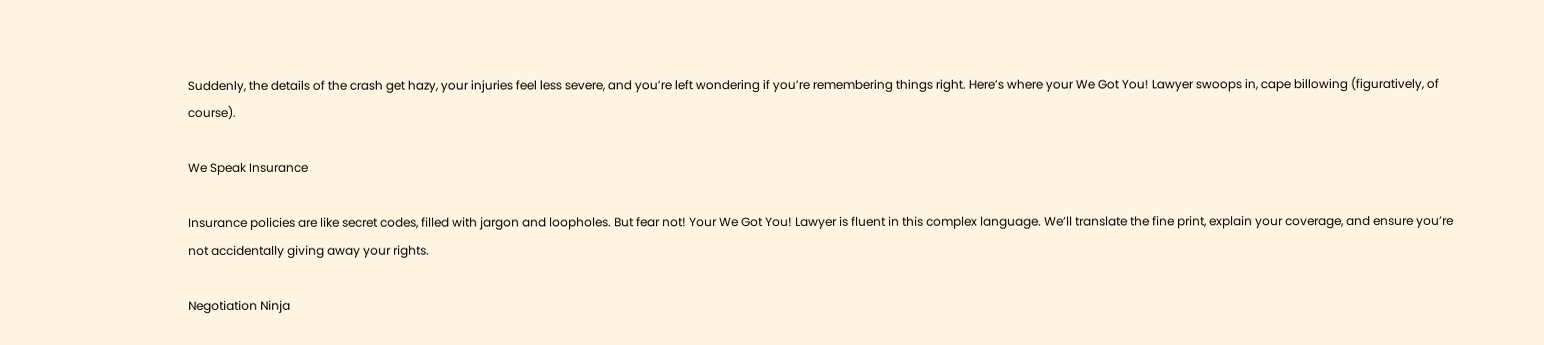Suddenly, the details of the crash get hazy, your injuries feel less severe, and you’re left wondering if you’re remembering things right. Here’s where your We Got You! Lawyer swoops in, cape billowing (figuratively, of course).

We Speak Insurance

Insurance policies are like secret codes, filled with jargon and loopholes. But fear not! Your We Got You! Lawyer is fluent in this complex language. We’ll translate the fine print, explain your coverage, and ensure you’re not accidentally giving away your rights.

Negotiation Ninja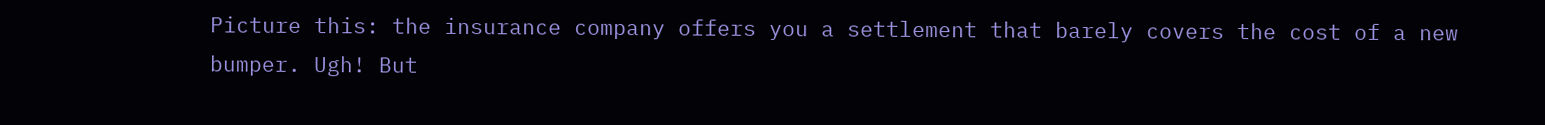Picture this: the insurance company offers you a settlement that barely covers the cost of a new bumper. Ugh! But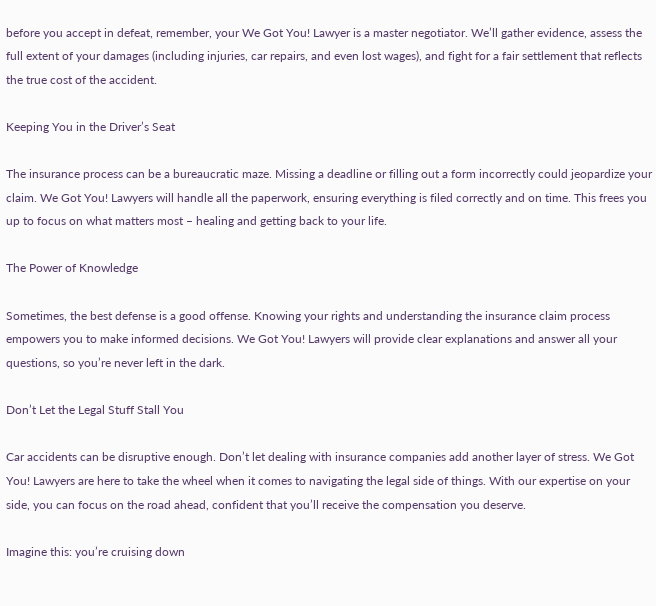before you accept in defeat, remember, your We Got You! Lawyer is a master negotiator. We’ll gather evidence, assess the full extent of your damages (including injuries, car repairs, and even lost wages), and fight for a fair settlement that reflects the true cost of the accident.

Keeping You in the Driver’s Seat

The insurance process can be a bureaucratic maze. Missing a deadline or filling out a form incorrectly could jeopardize your claim. We Got You! Lawyers will handle all the paperwork, ensuring everything is filed correctly and on time. This frees you up to focus on what matters most – healing and getting back to your life.

The Power of Knowledge

Sometimes, the best defense is a good offense. Knowing your rights and understanding the insurance claim process empowers you to make informed decisions. We Got You! Lawyers will provide clear explanations and answer all your questions, so you’re never left in the dark.

Don’t Let the Legal Stuff Stall You

Car accidents can be disruptive enough. Don’t let dealing with insurance companies add another layer of stress. We Got You! Lawyers are here to take the wheel when it comes to navigating the legal side of things. With our expertise on your side, you can focus on the road ahead, confident that you’ll receive the compensation you deserve.

Imagine this: you’re cruising down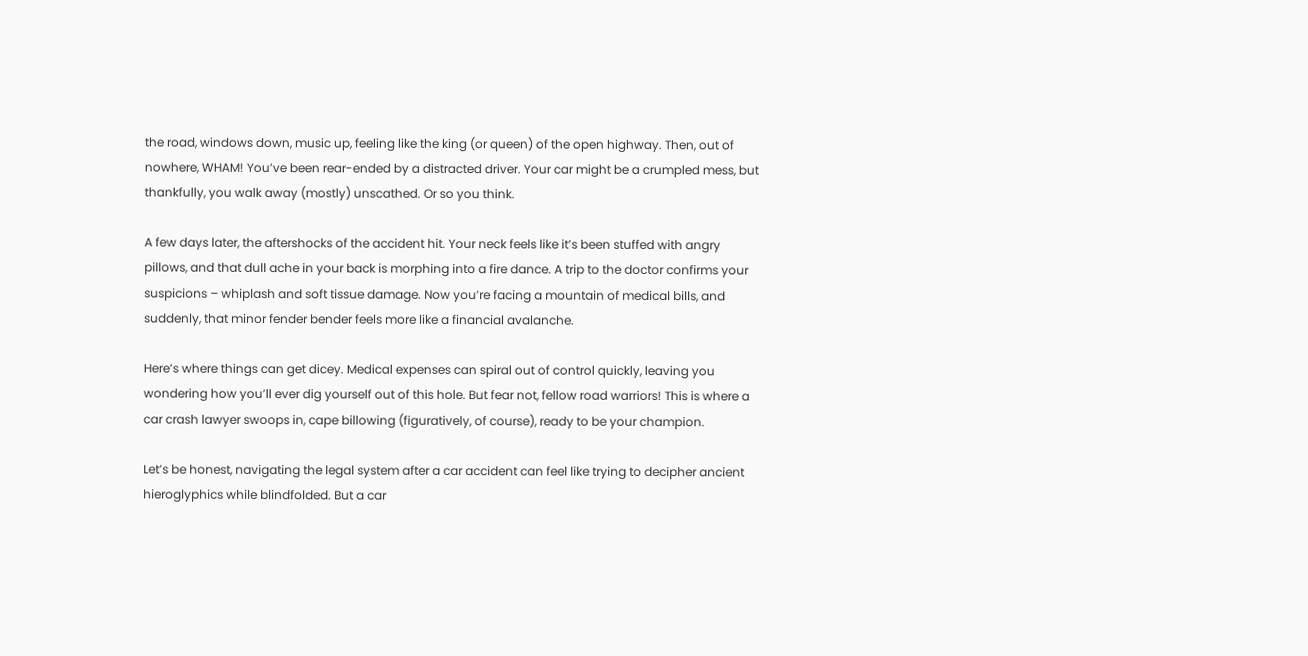the road, windows down, music up, feeling like the king (or queen) of the open highway. Then, out of nowhere, WHAM! You’ve been rear-ended by a distracted driver. Your car might be a crumpled mess, but thankfully, you walk away (mostly) unscathed. Or so you think.

A few days later, the aftershocks of the accident hit. Your neck feels like it’s been stuffed with angry pillows, and that dull ache in your back is morphing into a fire dance. A trip to the doctor confirms your suspicions – whiplash and soft tissue damage. Now you’re facing a mountain of medical bills, and suddenly, that minor fender bender feels more like a financial avalanche.

Here’s where things can get dicey. Medical expenses can spiral out of control quickly, leaving you wondering how you’ll ever dig yourself out of this hole. But fear not, fellow road warriors! This is where a car crash lawyer swoops in, cape billowing (figuratively, of course), ready to be your champion.

Let’s be honest, navigating the legal system after a car accident can feel like trying to decipher ancient hieroglyphics while blindfolded. But a car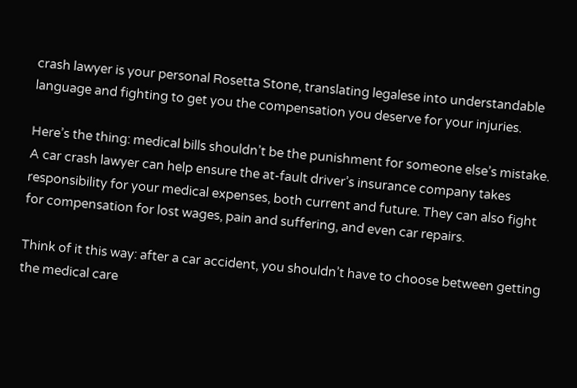crash lawyer is your personal Rosetta Stone, translating legalese into understandable language and fighting to get you the compensation you deserve for your injuries.

Here’s the thing: medical bills shouldn’t be the punishment for someone else’s mistake. A car crash lawyer can help ensure the at-fault driver’s insurance company takes responsibility for your medical expenses, both current and future. They can also fight for compensation for lost wages, pain and suffering, and even car repairs.

Think of it this way: after a car accident, you shouldn’t have to choose between getting the medical care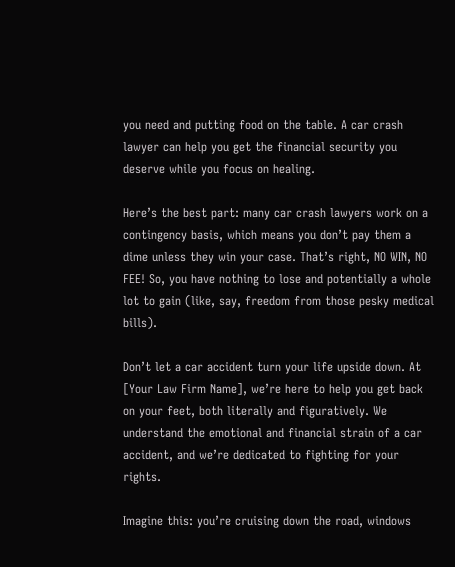you need and putting food on the table. A car crash lawyer can help you get the financial security you deserve while you focus on healing.

Here’s the best part: many car crash lawyers work on a contingency basis, which means you don’t pay them a dime unless they win your case. That’s right, NO WIN, NO FEE! So, you have nothing to lose and potentially a whole lot to gain (like, say, freedom from those pesky medical bills).

Don’t let a car accident turn your life upside down. At [Your Law Firm Name], we’re here to help you get back on your feet, both literally and figuratively. We understand the emotional and financial strain of a car accident, and we’re dedicated to fighting for your rights.

Imagine this: you’re cruising down the road, windows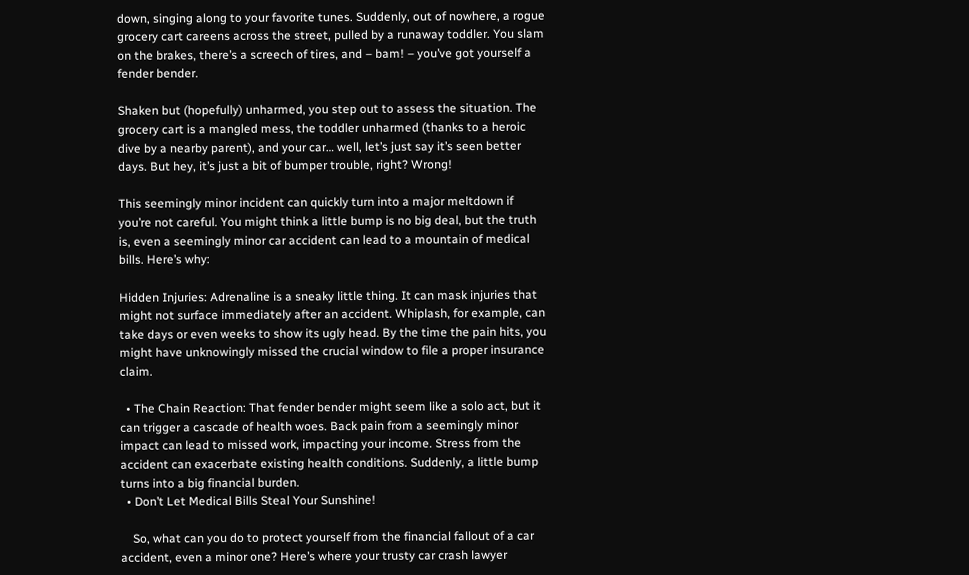down, singing along to your favorite tunes. Suddenly, out of nowhere, a rogue grocery cart careens across the street, pulled by a runaway toddler. You slam on the brakes, there’s a screech of tires, and – bam! – you’ve got yourself a fender bender.

Shaken but (hopefully) unharmed, you step out to assess the situation. The grocery cart is a mangled mess, the toddler unharmed (thanks to a heroic dive by a nearby parent), and your car… well, let’s just say it’s seen better days. But hey, it’s just a bit of bumper trouble, right? Wrong!

This seemingly minor incident can quickly turn into a major meltdown if you’re not careful. You might think a little bump is no big deal, but the truth is, even a seemingly minor car accident can lead to a mountain of medical bills. Here’s why:

Hidden Injuries: Adrenaline is a sneaky little thing. It can mask injuries that might not surface immediately after an accident. Whiplash, for example, can take days or even weeks to show its ugly head. By the time the pain hits, you might have unknowingly missed the crucial window to file a proper insurance claim.

  • The Chain Reaction: That fender bender might seem like a solo act, but it can trigger a cascade of health woes. Back pain from a seemingly minor impact can lead to missed work, impacting your income. Stress from the accident can exacerbate existing health conditions. Suddenly, a little bump turns into a big financial burden.
  • Don’t Let Medical Bills Steal Your Sunshine!

    So, what can you do to protect yourself from the financial fallout of a car accident, even a minor one? Here’s where your trusty car crash lawyer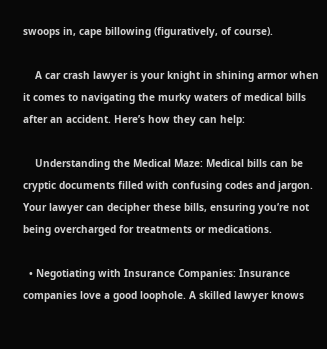swoops in, cape billowing (figuratively, of course).

    A car crash lawyer is your knight in shining armor when it comes to navigating the murky waters of medical bills after an accident. Here’s how they can help:

    Understanding the Medical Maze: Medical bills can be cryptic documents filled with confusing codes and jargon. Your lawyer can decipher these bills, ensuring you’re not being overcharged for treatments or medications.

  • Negotiating with Insurance Companies: Insurance companies love a good loophole. A skilled lawyer knows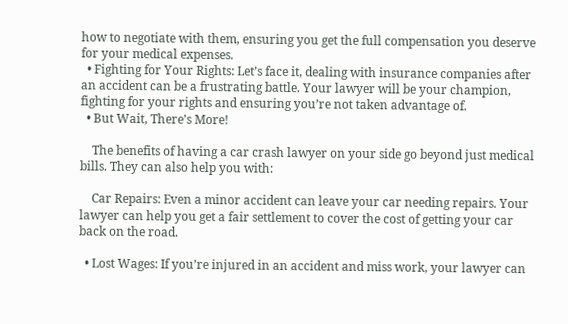how to negotiate with them, ensuring you get the full compensation you deserve for your medical expenses.
  • Fighting for Your Rights: Let’s face it, dealing with insurance companies after an accident can be a frustrating battle. Your lawyer will be your champion, fighting for your rights and ensuring you’re not taken advantage of.
  • But Wait, There’s More!

    The benefits of having a car crash lawyer on your side go beyond just medical bills. They can also help you with:

    Car Repairs: Even a minor accident can leave your car needing repairs. Your lawyer can help you get a fair settlement to cover the cost of getting your car back on the road.

  • Lost Wages: If you’re injured in an accident and miss work, your lawyer can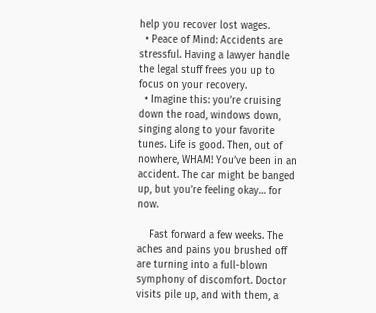help you recover lost wages.
  • Peace of Mind: Accidents are stressful. Having a lawyer handle the legal stuff frees you up to focus on your recovery.
  • Imagine this: you’re cruising down the road, windows down, singing along to your favorite tunes. Life is good. Then, out of nowhere, WHAM! You’ve been in an accident. The car might be banged up, but you’re feeling okay… for now.

    Fast forward a few weeks. The aches and pains you brushed off are turning into a full-blown symphony of discomfort. Doctor visits pile up, and with them, a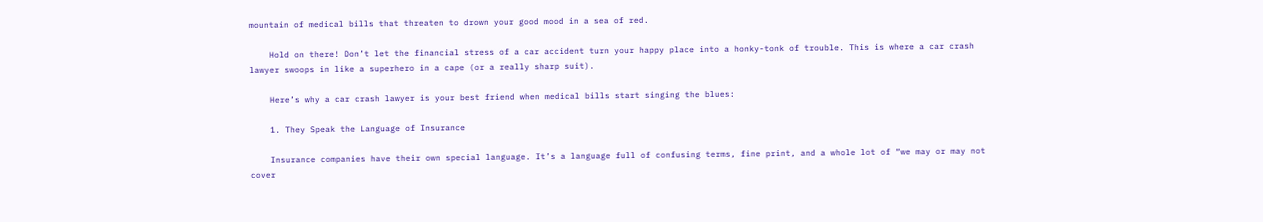mountain of medical bills that threaten to drown your good mood in a sea of red.

    Hold on there! Don’t let the financial stress of a car accident turn your happy place into a honky-tonk of trouble. This is where a car crash lawyer swoops in like a superhero in a cape (or a really sharp suit).

    Here’s why a car crash lawyer is your best friend when medical bills start singing the blues:

    1. They Speak the Language of Insurance

    Insurance companies have their own special language. It’s a language full of confusing terms, fine print, and a whole lot of “we may or may not cover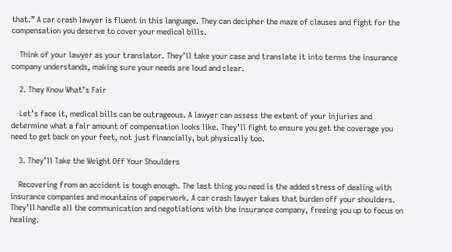that.” A car crash lawyer is fluent in this language. They can decipher the maze of clauses and fight for the compensation you deserve to cover your medical bills.

    Think of your lawyer as your translator. They’ll take your case and translate it into terms the insurance company understands, making sure your needs are loud and clear.

    2. They Know What’s Fair

    Let’s face it, medical bills can be outrageous. A lawyer can assess the extent of your injuries and determine what a fair amount of compensation looks like. They’ll fight to ensure you get the coverage you need to get back on your feet, not just financially, but physically too.

    3. They’ll Take the Weight Off Your Shoulders

    Recovering from an accident is tough enough. The last thing you need is the added stress of dealing with insurance companies and mountains of paperwork. A car crash lawyer takes that burden off your shoulders. They’ll handle all the communication and negotiations with the insurance company, freeing you up to focus on healing.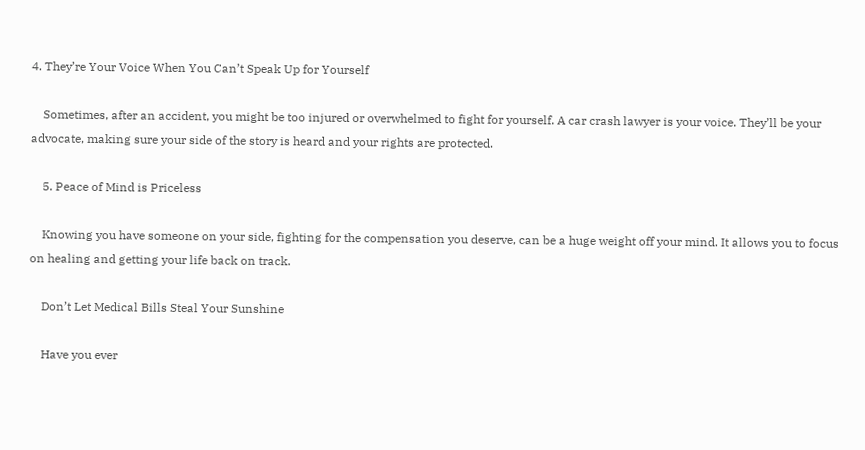4. They’re Your Voice When You Can’t Speak Up for Yourself

    Sometimes, after an accident, you might be too injured or overwhelmed to fight for yourself. A car crash lawyer is your voice. They’ll be your advocate, making sure your side of the story is heard and your rights are protected.

    5. Peace of Mind is Priceless

    Knowing you have someone on your side, fighting for the compensation you deserve, can be a huge weight off your mind. It allows you to focus on healing and getting your life back on track.

    Don’t Let Medical Bills Steal Your Sunshine

    Have you ever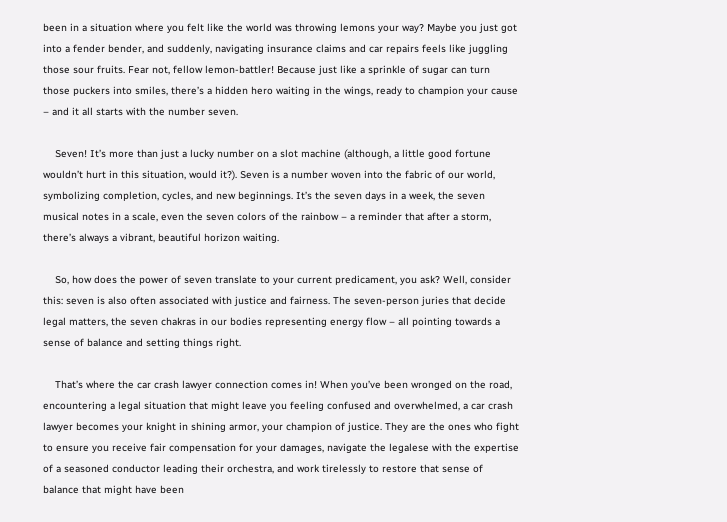been in a situation where you felt like the world was throwing lemons your way? Maybe you just got into a fender bender, and suddenly, navigating insurance claims and car repairs feels like juggling those sour fruits. Fear not, fellow lemon-battler! Because just like a sprinkle of sugar can turn those puckers into smiles, there’s a hidden hero waiting in the wings, ready to champion your cause – and it all starts with the number seven.

    Seven! It’s more than just a lucky number on a slot machine (although, a little good fortune wouldn’t hurt in this situation, would it?). Seven is a number woven into the fabric of our world, symbolizing completion, cycles, and new beginnings. It’s the seven days in a week, the seven musical notes in a scale, even the seven colors of the rainbow – a reminder that after a storm, there’s always a vibrant, beautiful horizon waiting.

    So, how does the power of seven translate to your current predicament, you ask? Well, consider this: seven is also often associated with justice and fairness. The seven-person juries that decide legal matters, the seven chakras in our bodies representing energy flow – all pointing towards a sense of balance and setting things right.

    That’s where the car crash lawyer connection comes in! When you’ve been wronged on the road, encountering a legal situation that might leave you feeling confused and overwhelmed, a car crash lawyer becomes your knight in shining armor, your champion of justice. They are the ones who fight to ensure you receive fair compensation for your damages, navigate the legalese with the expertise of a seasoned conductor leading their orchestra, and work tirelessly to restore that sense of balance that might have been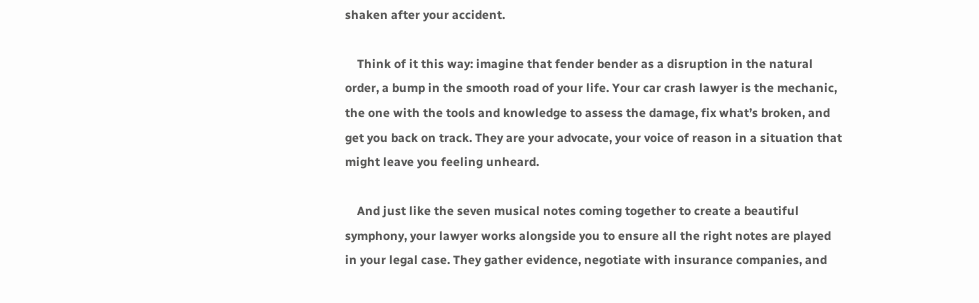shaken after your accident.

    Think of it this way: imagine that fender bender as a disruption in the natural order, a bump in the smooth road of your life. Your car crash lawyer is the mechanic, the one with the tools and knowledge to assess the damage, fix what’s broken, and get you back on track. They are your advocate, your voice of reason in a situation that might leave you feeling unheard.

    And just like the seven musical notes coming together to create a beautiful symphony, your lawyer works alongside you to ensure all the right notes are played in your legal case. They gather evidence, negotiate with insurance companies, and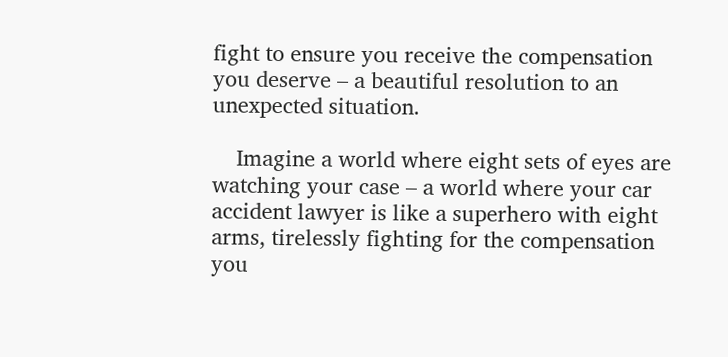fight to ensure you receive the compensation you deserve – a beautiful resolution to an unexpected situation.

    Imagine a world where eight sets of eyes are watching your case – a world where your car accident lawyer is like a superhero with eight arms, tirelessly fighting for the compensation you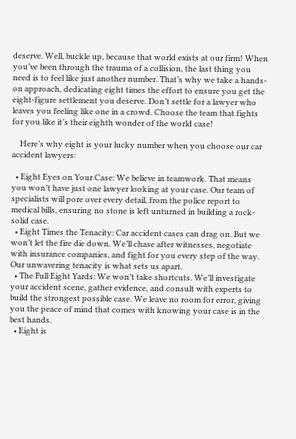deserve. Well, buckle up, because that world exists at our firm! When you’ve been through the trauma of a collision, the last thing you need is to feel like just another number. That’s why we take a hands-on approach, dedicating eight times the effort to ensure you get the eight-figure settlement you deserve. Don’t settle for a lawyer who leaves you feeling like one in a crowd. Choose the team that fights for you like it’s their eighth wonder of the world case!

    Here’s why eight is your lucky number when you choose our car accident lawyers:

  • Eight Eyes on Your Case: We believe in teamwork. That means you won’t have just one lawyer looking at your case. Our team of specialists will pore over every detail, from the police report to medical bills, ensuring no stone is left unturned in building a rock-solid case.
  • Eight Times the Tenacity: Car accident cases can drag on. But we won’t let the fire die down. We’ll chase after witnesses, negotiate with insurance companies, and fight for you every step of the way. Our unwavering tenacity is what sets us apart.
  • The Full Eight Yards: We won’t take shortcuts. We’ll investigate your accident scene, gather evidence, and consult with experts to build the strongest possible case. We leave no room for error, giving you the peace of mind that comes with knowing your case is in the best hands.
  • Eight is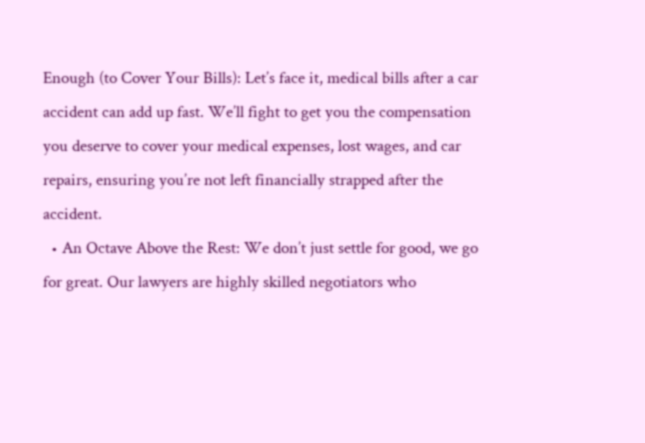Enough (to Cover Your Bills): Let’s face it, medical bills after a car accident can add up fast. We’ll fight to get you the compensation you deserve to cover your medical expenses, lost wages, and car repairs, ensuring you’re not left financially strapped after the accident.
  • An Octave Above the Rest: We don’t just settle for good, we go for great. Our lawyers are highly skilled negotiators who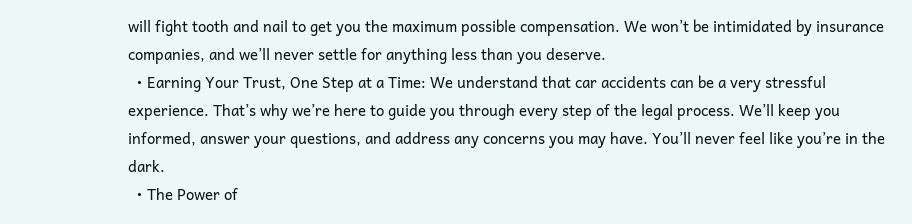will fight tooth and nail to get you the maximum possible compensation. We won’t be intimidated by insurance companies, and we’ll never settle for anything less than you deserve.
  • Earning Your Trust, One Step at a Time: We understand that car accidents can be a very stressful experience. That’s why we’re here to guide you through every step of the legal process. We’ll keep you informed, answer your questions, and address any concerns you may have. You’ll never feel like you’re in the dark.
  • The Power of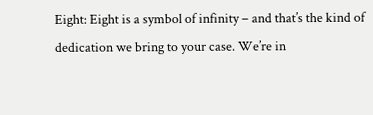Eight: Eight is a symbol of infinity – and that’s the kind of dedication we bring to your case. We’re in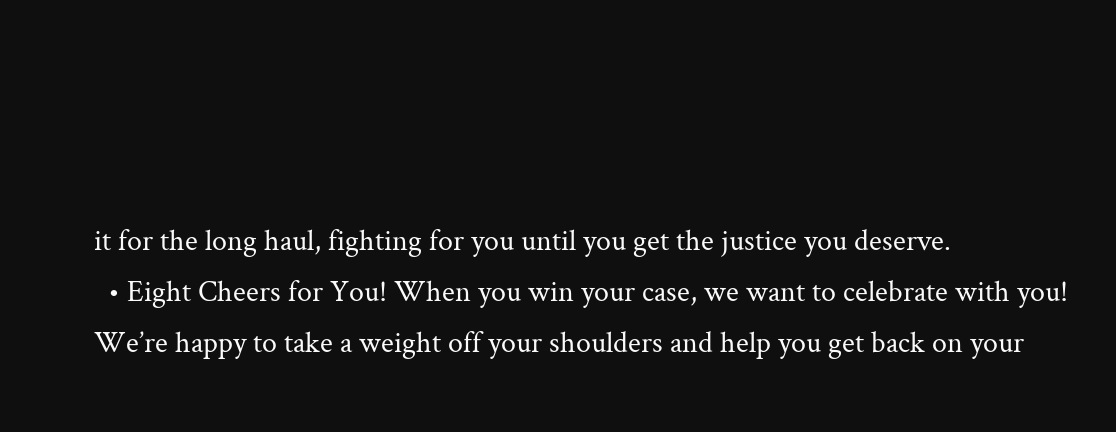it for the long haul, fighting for you until you get the justice you deserve.
  • Eight Cheers for You! When you win your case, we want to celebrate with you! We’re happy to take a weight off your shoulders and help you get back on your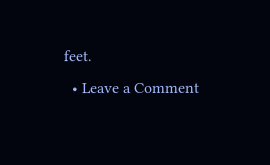feet.
  • Leave a Comment